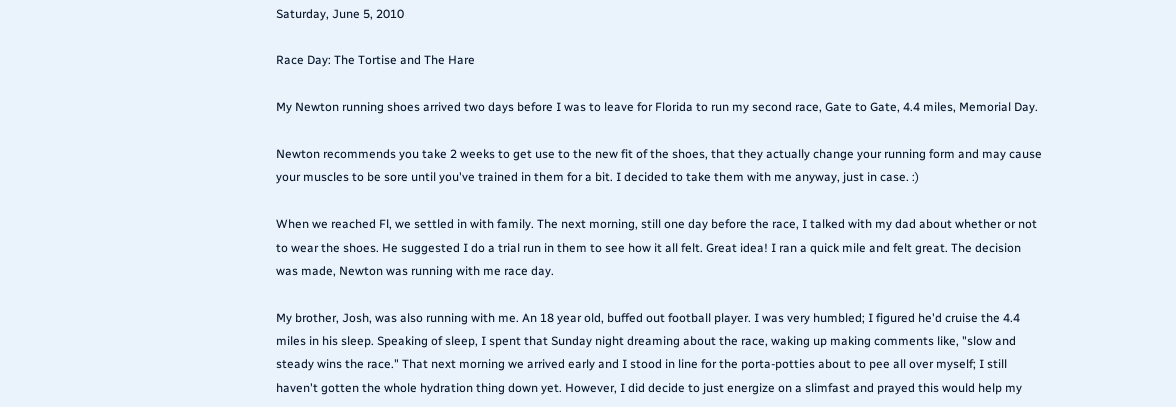Saturday, June 5, 2010

Race Day: The Tortise and The Hare

My Newton running shoes arrived two days before I was to leave for Florida to run my second race, Gate to Gate, 4.4 miles, Memorial Day.

Newton recommends you take 2 weeks to get use to the new fit of the shoes, that they actually change your running form and may cause your muscles to be sore until you've trained in them for a bit. I decided to take them with me anyway, just in case. :)

When we reached Fl, we settled in with family. The next morning, still one day before the race, I talked with my dad about whether or not to wear the shoes. He suggested I do a trial run in them to see how it all felt. Great idea! I ran a quick mile and felt great. The decision was made, Newton was running with me race day.

My brother, Josh, was also running with me. An 18 year old, buffed out football player. I was very humbled; I figured he'd cruise the 4.4 miles in his sleep. Speaking of sleep, I spent that Sunday night dreaming about the race, waking up making comments like, "slow and steady wins the race." That next morning we arrived early and I stood in line for the porta-potties about to pee all over myself; I still haven't gotten the whole hydration thing down yet. However, I did decide to just energize on a slimfast and prayed this would help my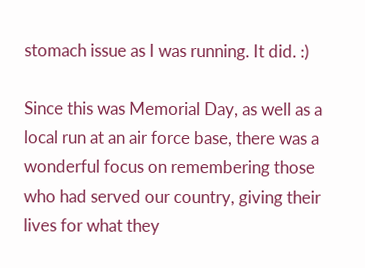stomach issue as I was running. It did. :)

Since this was Memorial Day, as well as a local run at an air force base, there was a wonderful focus on remembering those who had served our country, giving their lives for what they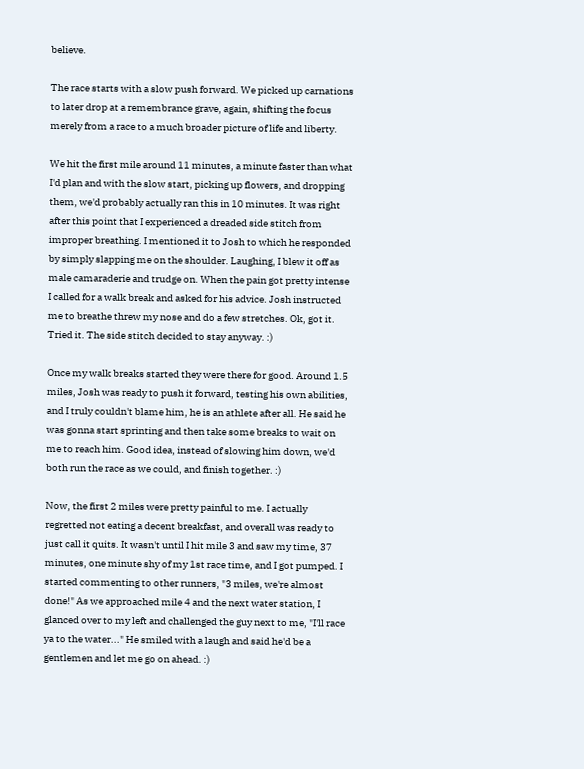believe.

The race starts with a slow push forward. We picked up carnations to later drop at a remembrance grave, again, shifting the focus merely from a race to a much broader picture of life and liberty.

We hit the first mile around 11 minutes, a minute faster than what I'd plan and with the slow start, picking up flowers, and dropping them, we'd probably actually ran this in 10 minutes. It was right after this point that I experienced a dreaded side stitch from improper breathing. I mentioned it to Josh to which he responded by simply slapping me on the shoulder. Laughing, I blew it off as male camaraderie and trudge on. When the pain got pretty intense I called for a walk break and asked for his advice. Josh instructed me to breathe threw my nose and do a few stretches. Ok, got it. Tried it. The side stitch decided to stay anyway. :)

Once my walk breaks started they were there for good. Around 1.5 miles, Josh was ready to push it forward, testing his own abilities, and I truly couldn't blame him, he is an athlete after all. He said he was gonna start sprinting and then take some breaks to wait on me to reach him. Good idea, instead of slowing him down, we'd both run the race as we could, and finish together. :)

Now, the first 2 miles were pretty painful to me. I actually regretted not eating a decent breakfast, and overall was ready to just call it quits. It wasn't until I hit mile 3 and saw my time, 37 minutes, one minute shy of my 1st race time, and I got pumped. I started commenting to other runners, "3 miles, we're almost done!" As we approached mile 4 and the next water station, I glanced over to my left and challenged the guy next to me, "I'll race ya to the water..." He smiled with a laugh and said he'd be a gentlemen and let me go on ahead. :)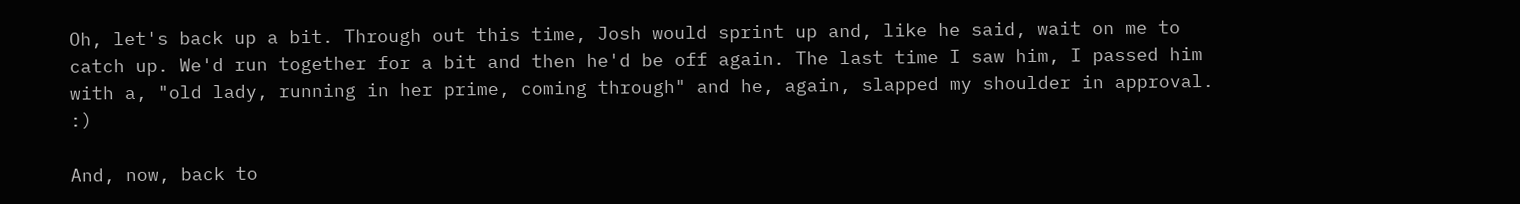Oh, let's back up a bit. Through out this time, Josh would sprint up and, like he said, wait on me to catch up. We'd run together for a bit and then he'd be off again. The last time I saw him, I passed him with a, "old lady, running in her prime, coming through" and he, again, slapped my shoulder in approval. :)

And, now, back to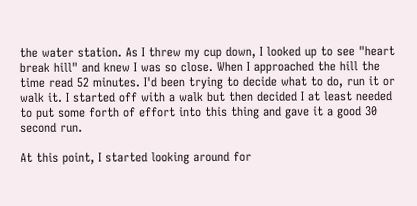the water station. As I threw my cup down, I looked up to see "heart break hill" and knew I was so close. When I approached the hill the time read 52 minutes. I'd been trying to decide what to do, run it or walk it. I started off with a walk but then decided I at least needed to put some forth of effort into this thing and gave it a good 30 second run.

At this point, I started looking around for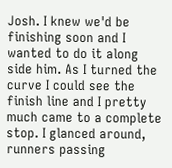Josh. I knew we'd be finishing soon and I wanted to do it along side him. As I turned the curve I could see the finish line and I pretty much came to a complete stop. I glanced around, runners passing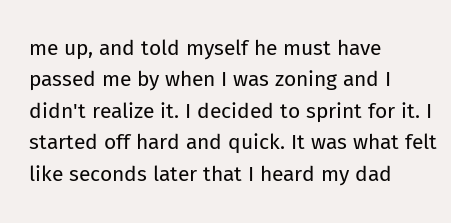me up, and told myself he must have passed me by when I was zoning and I didn't realize it. I decided to sprint for it. I started off hard and quick. It was what felt like seconds later that I heard my dad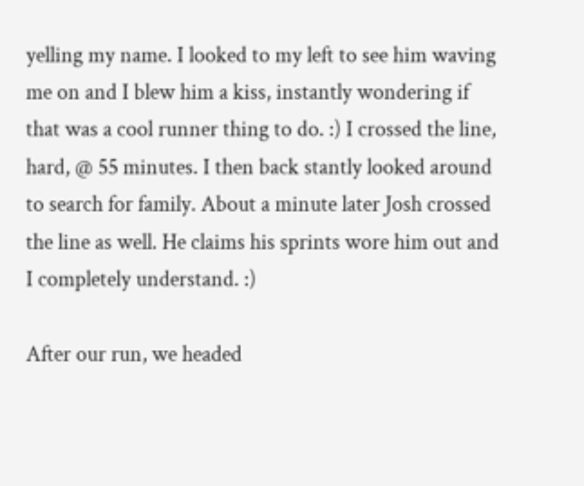yelling my name. I looked to my left to see him waving me on and I blew him a kiss, instantly wondering if that was a cool runner thing to do. :) I crossed the line, hard, @ 55 minutes. I then back stantly looked around to search for family. About a minute later Josh crossed the line as well. He claims his sprints wore him out and I completely understand. :)

After our run, we headed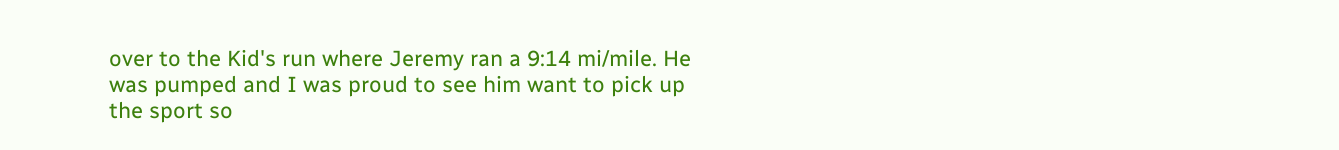over to the Kid's run where Jeremy ran a 9:14 mi/mile. He was pumped and I was proud to see him want to pick up the sport so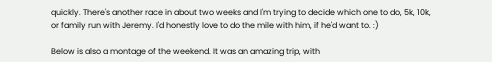quickly. There's another race in about two weeks and I'm trying to decide which one to do, 5k, 10k, or family run with Jeremy. I'd honestly love to do the mile with him, if he'd want to. :)

Below is also a montage of the weekend. It was an amazing trip, with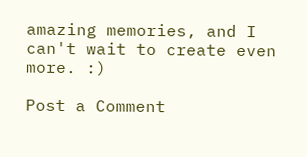amazing memories, and I can't wait to create even more. :)

Post a Comment